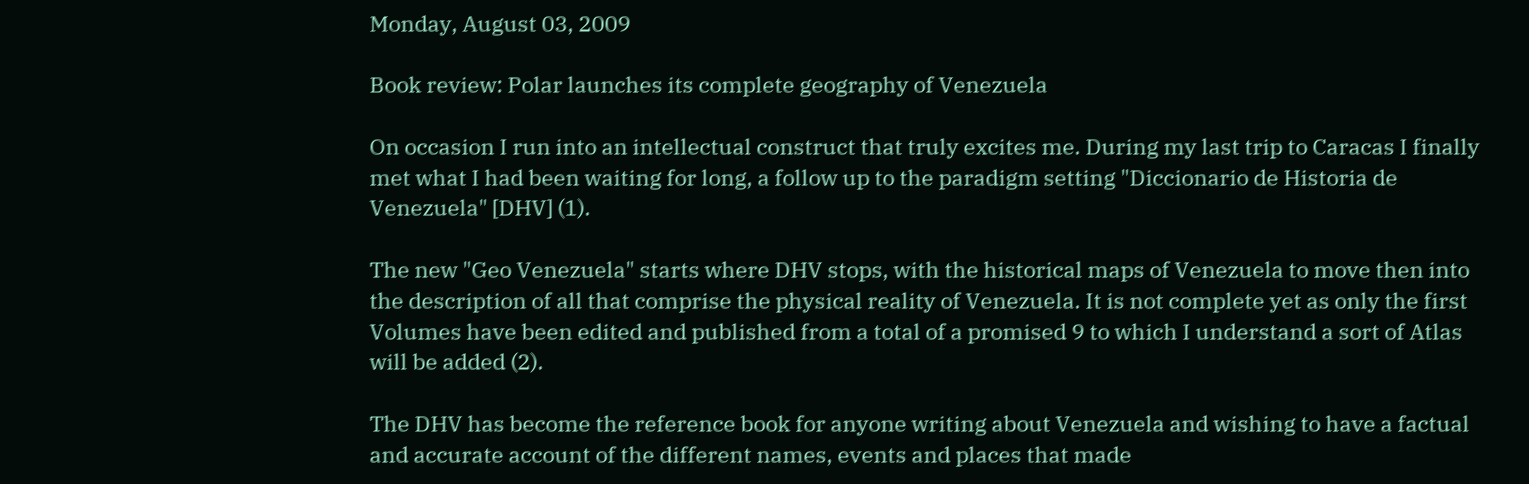Monday, August 03, 2009

Book review: Polar launches its complete geography of Venezuela

On occasion I run into an intellectual construct that truly excites me. During my last trip to Caracas I finally met what I had been waiting for long, a follow up to the paradigm setting "Diccionario de Historia de Venezuela" [DHV] (1).

The new "Geo Venezuela" starts where DHV stops, with the historical maps of Venezuela to move then into the description of all that comprise the physical reality of Venezuela. It is not complete yet as only the first Volumes have been edited and published from a total of a promised 9 to which I understand a sort of Atlas will be added (2).

The DHV has become the reference book for anyone writing about Venezuela and wishing to have a factual and accurate account of the different names, events and places that made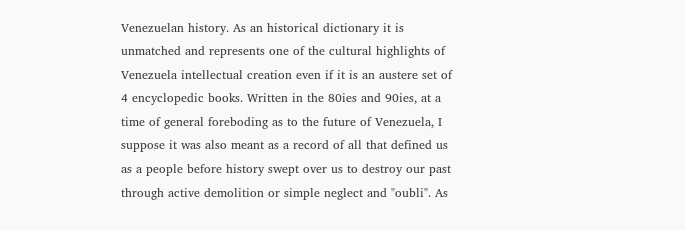Venezuelan history. As an historical dictionary it is unmatched and represents one of the cultural highlights of Venezuela intellectual creation even if it is an austere set of 4 encyclopedic books. Written in the 80ies and 90ies, at a time of general foreboding as to the future of Venezuela, I suppose it was also meant as a record of all that defined us as a people before history swept over us to destroy our past through active demolition or simple neglect and "oubli". As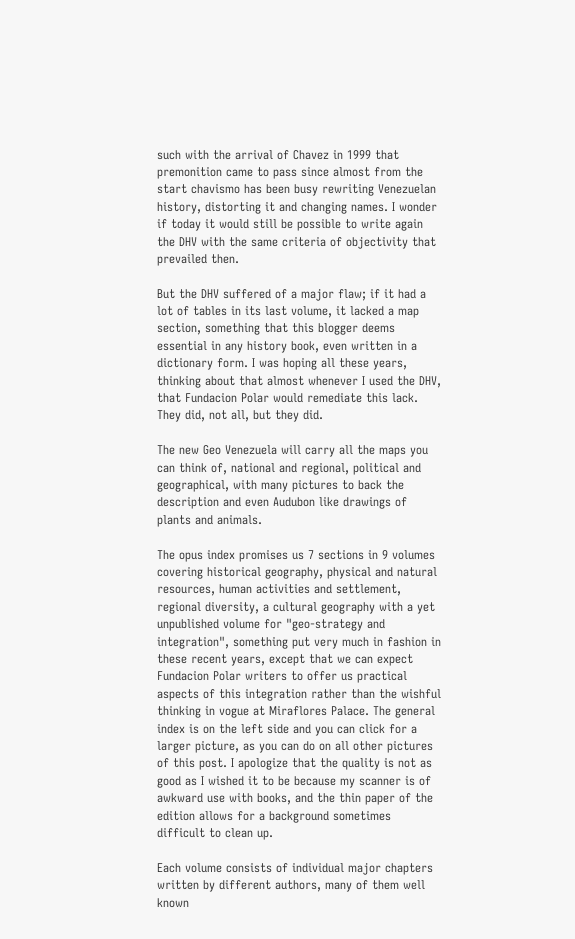such with the arrival of Chavez in 1999 that premonition came to pass since almost from the start chavismo has been busy rewriting Venezuelan history, distorting it and changing names. I wonder if today it would still be possible to write again the DHV with the same criteria of objectivity that prevailed then.

But the DHV suffered of a major flaw; if it had a lot of tables in its last volume, it lacked a map section, something that this blogger deems essential in any history book, even written in a dictionary form. I was hoping all these years, thinking about that almost whenever I used the DHV, that Fundacion Polar would remediate this lack. They did, not all, but they did.

The new Geo Venezuela will carry all the maps you can think of, national and regional, political and geographical, with many pictures to back the description and even Audubon like drawings of plants and animals.

The opus index promises us 7 sections in 9 volumes covering historical geography, physical and natural resources, human activities and settlement, regional diversity, a cultural geography with a yet unpublished volume for "geo-strategy and integration", something put very much in fashion in these recent years, except that we can expect Fundacion Polar writers to offer us practical aspects of this integration rather than the wishful thinking in vogue at Miraflores Palace. The general index is on the left side and you can click for a larger picture, as you can do on all other pictures of this post. I apologize that the quality is not as good as I wished it to be because my scanner is of awkward use with books, and the thin paper of the edition allows for a background sometimes difficult to clean up.

Each volume consists of individual major chapters written by different authors, many of them well known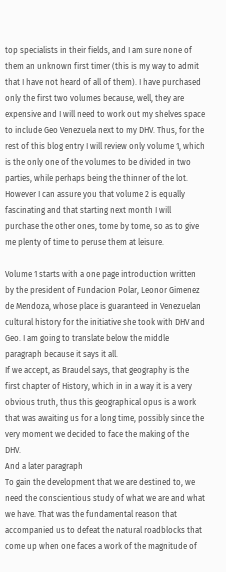top specialists in their fields, and I am sure none of them an unknown first timer (this is my way to admit that I have not heard of all of them). I have purchased only the first two volumes because, well, they are expensive and I will need to work out my shelves space to include Geo Venezuela next to my DHV. Thus, for the rest of this blog entry I will review only volume 1, which is the only one of the volumes to be divided in two parties, while perhaps being the thinner of the lot. However I can assure you that volume 2 is equally fascinating and that starting next month I will purchase the other ones, tome by tome, so as to give me plenty of time to peruse them at leisure.

Volume 1 starts with a one page introduction written by the president of Fundacion Polar, Leonor Gimenez de Mendoza, whose place is guaranteed in Venezuelan cultural history for the initiative she took with DHV and Geo. I am going to translate below the middle paragraph because it says it all.
If we accept, as Braudel says, that geography is the first chapter of History, which in in a way it is a very obvious truth, thus this geographical opus is a work that was awaiting us for a long time, possibly since the very moment we decided to face the making of the DHV.
And a later paragraph
To gain the development that we are destined to, we need the conscientious study of what we are and what we have. That was the fundamental reason that accompanied us to defeat the natural roadblocks that come up when one faces a work of the magnitude of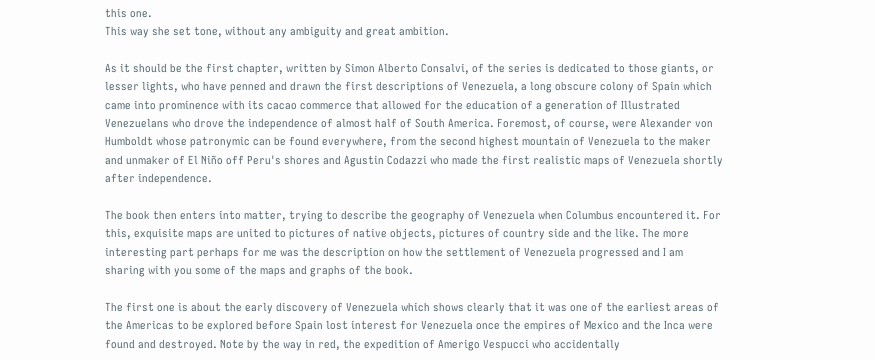this one.
This way she set tone, without any ambiguity and great ambition.

As it should be the first chapter, written by Simon Alberto Consalvi, of the series is dedicated to those giants, or lesser lights, who have penned and drawn the first descriptions of Venezuela, a long obscure colony of Spain which came into prominence with its cacao commerce that allowed for the education of a generation of Illustrated Venezuelans who drove the independence of almost half of South America. Foremost, of course, were Alexander von Humboldt whose patronymic can be found everywhere, from the second highest mountain of Venezuela to the maker and unmaker of El Niño off Peru's shores and Agustin Codazzi who made the first realistic maps of Venezuela shortly after independence.

The book then enters into matter, trying to describe the geography of Venezuela when Columbus encountered it. For this, exquisite maps are united to pictures of native objects, pictures of country side and the like. The more interesting part perhaps for me was the description on how the settlement of Venezuela progressed and I am sharing with you some of the maps and graphs of the book.

The first one is about the early discovery of Venezuela which shows clearly that it was one of the earliest areas of the Americas to be explored before Spain lost interest for Venezuela once the empires of Mexico and the Inca were found and destroyed. Note by the way in red, the expedition of Amerigo Vespucci who accidentally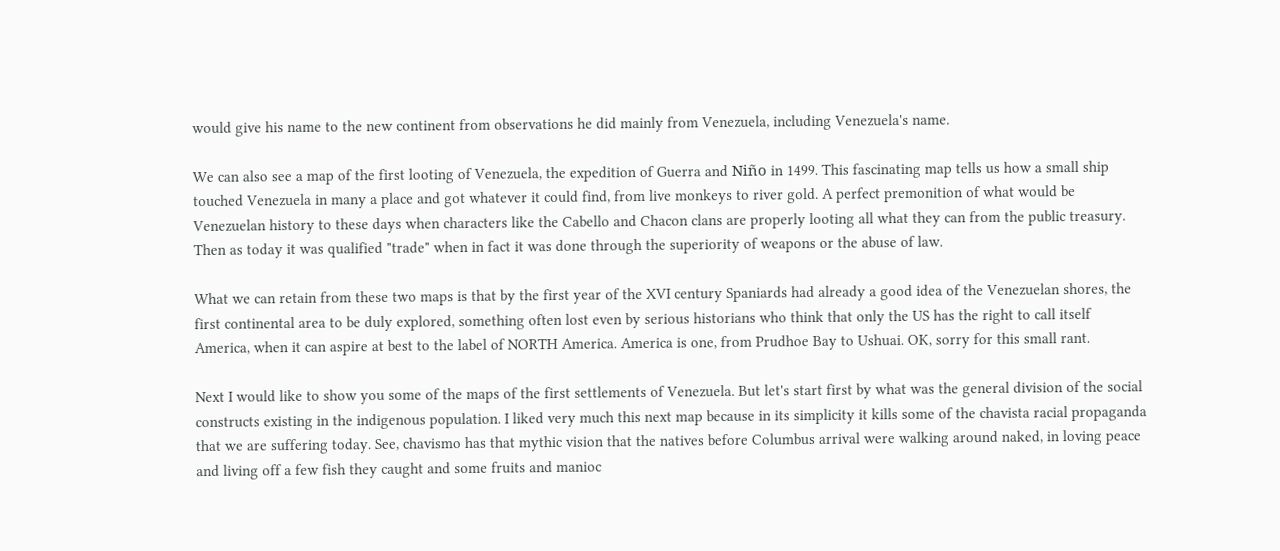would give his name to the new continent from observations he did mainly from Venezuela, including Venezuela's name.

We can also see a map of the first looting of Venezuela, the expedition of Guerra and Niño in 1499. This fascinating map tells us how a small ship touched Venezuela in many a place and got whatever it could find, from live monkeys to river gold. A perfect premonition of what would be Venezuelan history to these days when characters like the Cabello and Chacon clans are properly looting all what they can from the public treasury. Then as today it was qualified "trade" when in fact it was done through the superiority of weapons or the abuse of law.

What we can retain from these two maps is that by the first year of the XVI century Spaniards had already a good idea of the Venezuelan shores, the first continental area to be duly explored, something often lost even by serious historians who think that only the US has the right to call itself America, when it can aspire at best to the label of NORTH America. America is one, from Prudhoe Bay to Ushuai. OK, sorry for this small rant.

Next I would like to show you some of the maps of the first settlements of Venezuela. But let's start first by what was the general division of the social constructs existing in the indigenous population. I liked very much this next map because in its simplicity it kills some of the chavista racial propaganda that we are suffering today. See, chavismo has that mythic vision that the natives before Columbus arrival were walking around naked, in loving peace and living off a few fish they caught and some fruits and manioc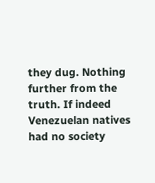they dug. Nothing further from the truth. If indeed Venezuelan natives had no society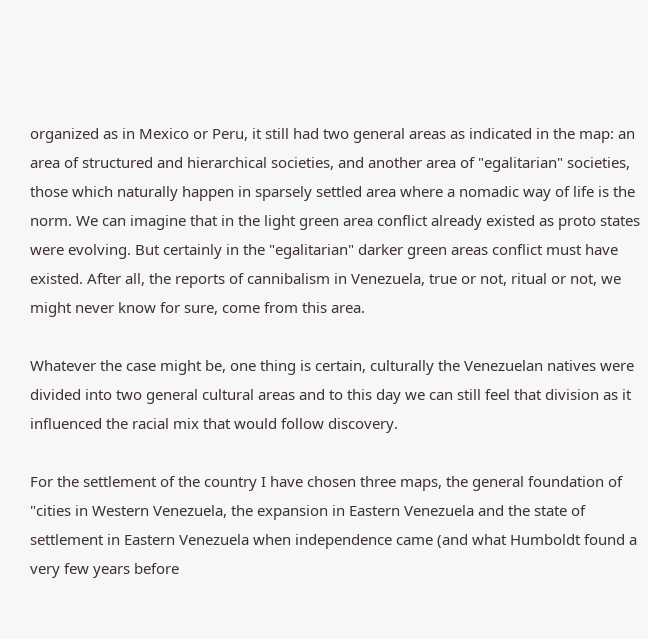organized as in Mexico or Peru, it still had two general areas as indicated in the map: an area of structured and hierarchical societies, and another area of "egalitarian" societies, those which naturally happen in sparsely settled area where a nomadic way of life is the norm. We can imagine that in the light green area conflict already existed as proto states were evolving. But certainly in the "egalitarian" darker green areas conflict must have existed. After all, the reports of cannibalism in Venezuela, true or not, ritual or not, we might never know for sure, come from this area.

Whatever the case might be, one thing is certain, culturally the Venezuelan natives were divided into two general cultural areas and to this day we can still feel that division as it influenced the racial mix that would follow discovery.

For the settlement of the country I have chosen three maps, the general foundation of "cities in Western Venezuela, the expansion in Eastern Venezuela and the state of settlement in Eastern Venezuela when independence came (and what Humboldt found a very few years before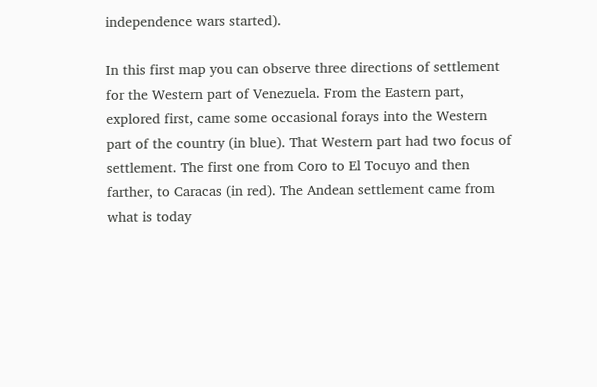independence wars started).

In this first map you can observe three directions of settlement for the Western part of Venezuela. From the Eastern part, explored first, came some occasional forays into the Western part of the country (in blue). That Western part had two focus of settlement. The first one from Coro to El Tocuyo and then farther, to Caracas (in red). The Andean settlement came from what is today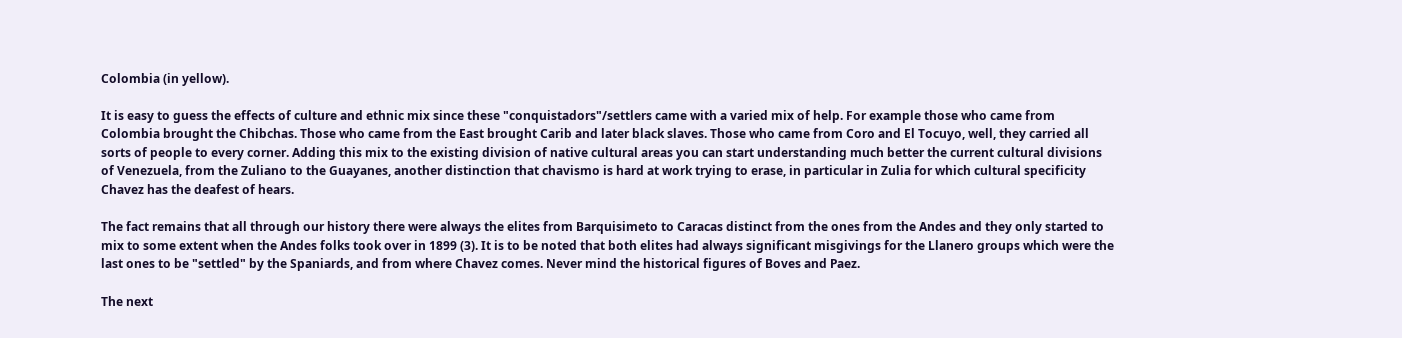Colombia (in yellow).

It is easy to guess the effects of culture and ethnic mix since these "conquistadors"/settlers came with a varied mix of help. For example those who came from Colombia brought the Chibchas. Those who came from the East brought Carib and later black slaves. Those who came from Coro and El Tocuyo, well, they carried all sorts of people to every corner. Adding this mix to the existing division of native cultural areas you can start understanding much better the current cultural divisions of Venezuela, from the Zuliano to the Guayanes, another distinction that chavismo is hard at work trying to erase, in particular in Zulia for which cultural specificity Chavez has the deafest of hears.

The fact remains that all through our history there were always the elites from Barquisimeto to Caracas distinct from the ones from the Andes and they only started to mix to some extent when the Andes folks took over in 1899 (3). It is to be noted that both elites had always significant misgivings for the Llanero groups which were the last ones to be "settled" by the Spaniards, and from where Chavez comes. Never mind the historical figures of Boves and Paez.

The next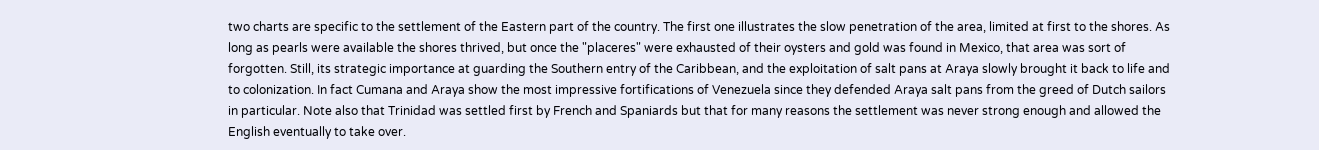two charts are specific to the settlement of the Eastern part of the country. The first one illustrates the slow penetration of the area, limited at first to the shores. As long as pearls were available the shores thrived, but once the "placeres" were exhausted of their oysters and gold was found in Mexico, that area was sort of forgotten. Still, its strategic importance at guarding the Southern entry of the Caribbean, and the exploitation of salt pans at Araya slowly brought it back to life and to colonization. In fact Cumana and Araya show the most impressive fortifications of Venezuela since they defended Araya salt pans from the greed of Dutch sailors in particular. Note also that Trinidad was settled first by French and Spaniards but that for many reasons the settlement was never strong enough and allowed the English eventually to take over.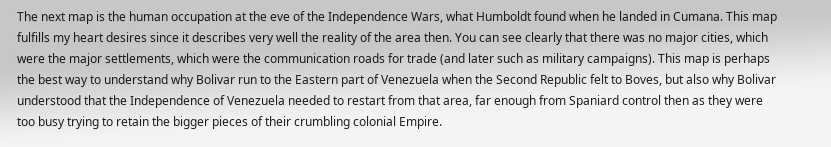The next map is the human occupation at the eve of the Independence Wars, what Humboldt found when he landed in Cumana. This map fulfills my heart desires since it describes very well the reality of the area then. You can see clearly that there was no major cities, which were the major settlements, which were the communication roads for trade (and later such as military campaigns). This map is perhaps the best way to understand why Bolivar run to the Eastern part of Venezuela when the Second Republic felt to Boves, but also why Bolivar understood that the Independence of Venezuela needed to restart from that area, far enough from Spaniard control then as they were too busy trying to retain the bigger pieces of their crumbling colonial Empire.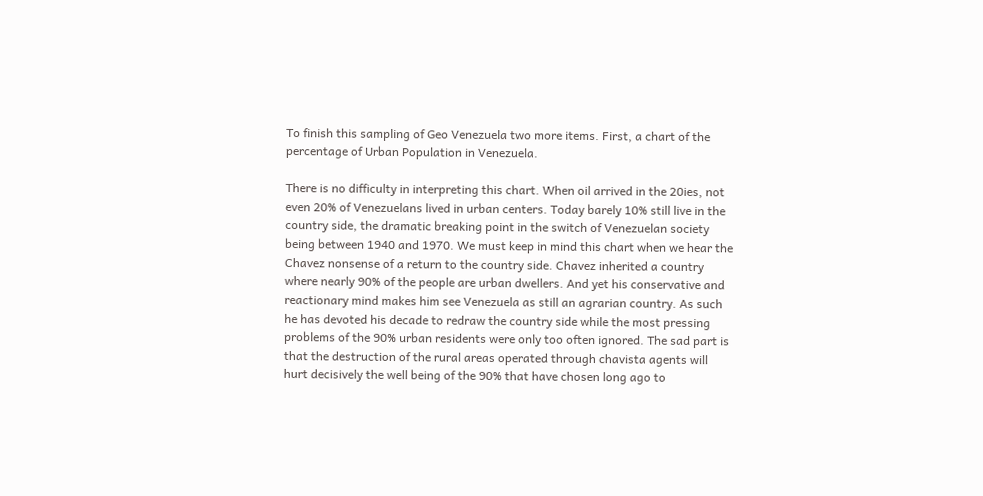To finish this sampling of Geo Venezuela two more items. First, a chart of the percentage of Urban Population in Venezuela.

There is no difficulty in interpreting this chart. When oil arrived in the 20ies, not even 20% of Venezuelans lived in urban centers. Today barely 10% still live in the country side, the dramatic breaking point in the switch of Venezuelan society being between 1940 and 1970. We must keep in mind this chart when we hear the Chavez nonsense of a return to the country side. Chavez inherited a country where nearly 90% of the people are urban dwellers. And yet his conservative and reactionary mind makes him see Venezuela as still an agrarian country. As such he has devoted his decade to redraw the country side while the most pressing problems of the 90% urban residents were only too often ignored. The sad part is that the destruction of the rural areas operated through chavista agents will hurt decisively the well being of the 90% that have chosen long ago to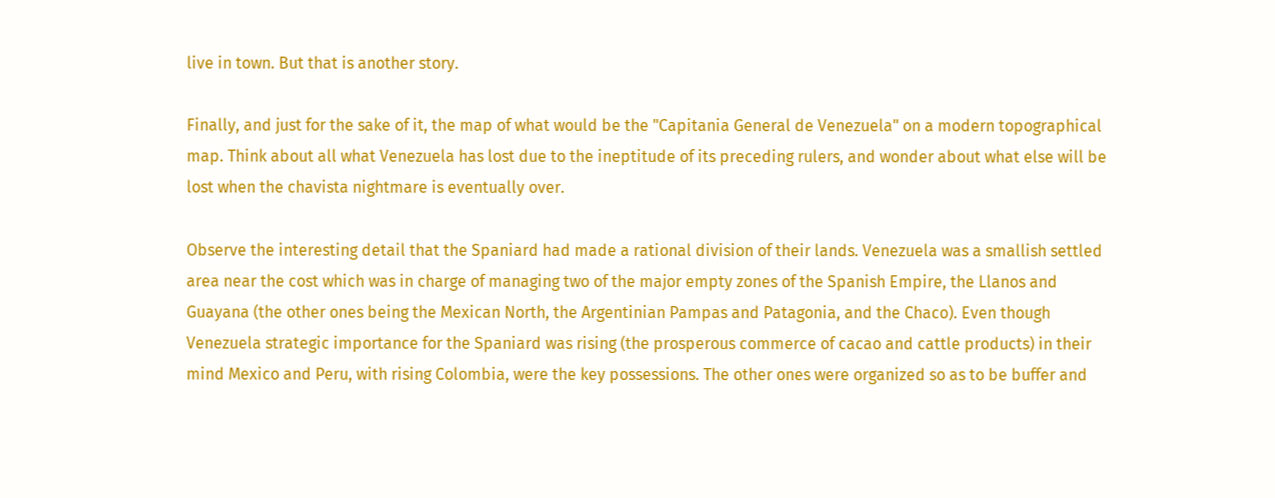live in town. But that is another story.

Finally, and just for the sake of it, the map of what would be the "Capitania General de Venezuela" on a modern topographical map. Think about all what Venezuela has lost due to the ineptitude of its preceding rulers, and wonder about what else will be lost when the chavista nightmare is eventually over.

Observe the interesting detail that the Spaniard had made a rational division of their lands. Venezuela was a smallish settled area near the cost which was in charge of managing two of the major empty zones of the Spanish Empire, the Llanos and Guayana (the other ones being the Mexican North, the Argentinian Pampas and Patagonia, and the Chaco). Even though Venezuela strategic importance for the Spaniard was rising (the prosperous commerce of cacao and cattle products) in their mind Mexico and Peru, with rising Colombia, were the key possessions. The other ones were organized so as to be buffer and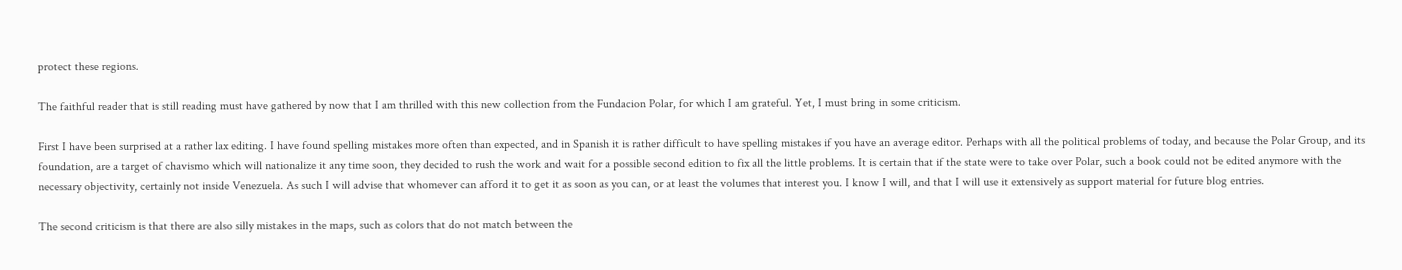protect these regions.

The faithful reader that is still reading must have gathered by now that I am thrilled with this new collection from the Fundacion Polar, for which I am grateful. Yet, I must bring in some criticism.

First I have been surprised at a rather lax editing. I have found spelling mistakes more often than expected, and in Spanish it is rather difficult to have spelling mistakes if you have an average editor. Perhaps with all the political problems of today, and because the Polar Group, and its foundation, are a target of chavismo which will nationalize it any time soon, they decided to rush the work and wait for a possible second edition to fix all the little problems. It is certain that if the state were to take over Polar, such a book could not be edited anymore with the necessary objectivity, certainly not inside Venezuela. As such I will advise that whomever can afford it to get it as soon as you can, or at least the volumes that interest you. I know I will, and that I will use it extensively as support material for future blog entries.

The second criticism is that there are also silly mistakes in the maps, such as colors that do not match between the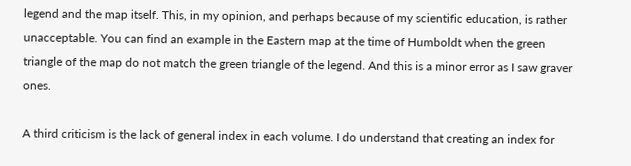legend and the map itself. This, in my opinion, and perhaps because of my scientific education, is rather unacceptable. You can find an example in the Eastern map at the time of Humboldt when the green triangle of the map do not match the green triangle of the legend. And this is a minor error as I saw graver ones.

A third criticism is the lack of general index in each volume. I do understand that creating an index for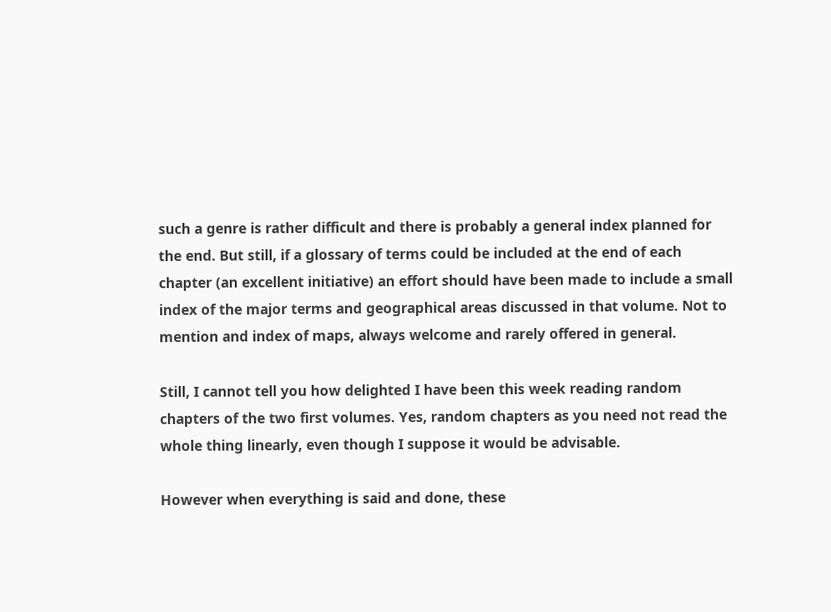such a genre is rather difficult and there is probably a general index planned for the end. But still, if a glossary of terms could be included at the end of each chapter (an excellent initiative) an effort should have been made to include a small index of the major terms and geographical areas discussed in that volume. Not to mention and index of maps, always welcome and rarely offered in general.

Still, I cannot tell you how delighted I have been this week reading random chapters of the two first volumes. Yes, random chapters as you need not read the whole thing linearly, even though I suppose it would be advisable.

However when everything is said and done, these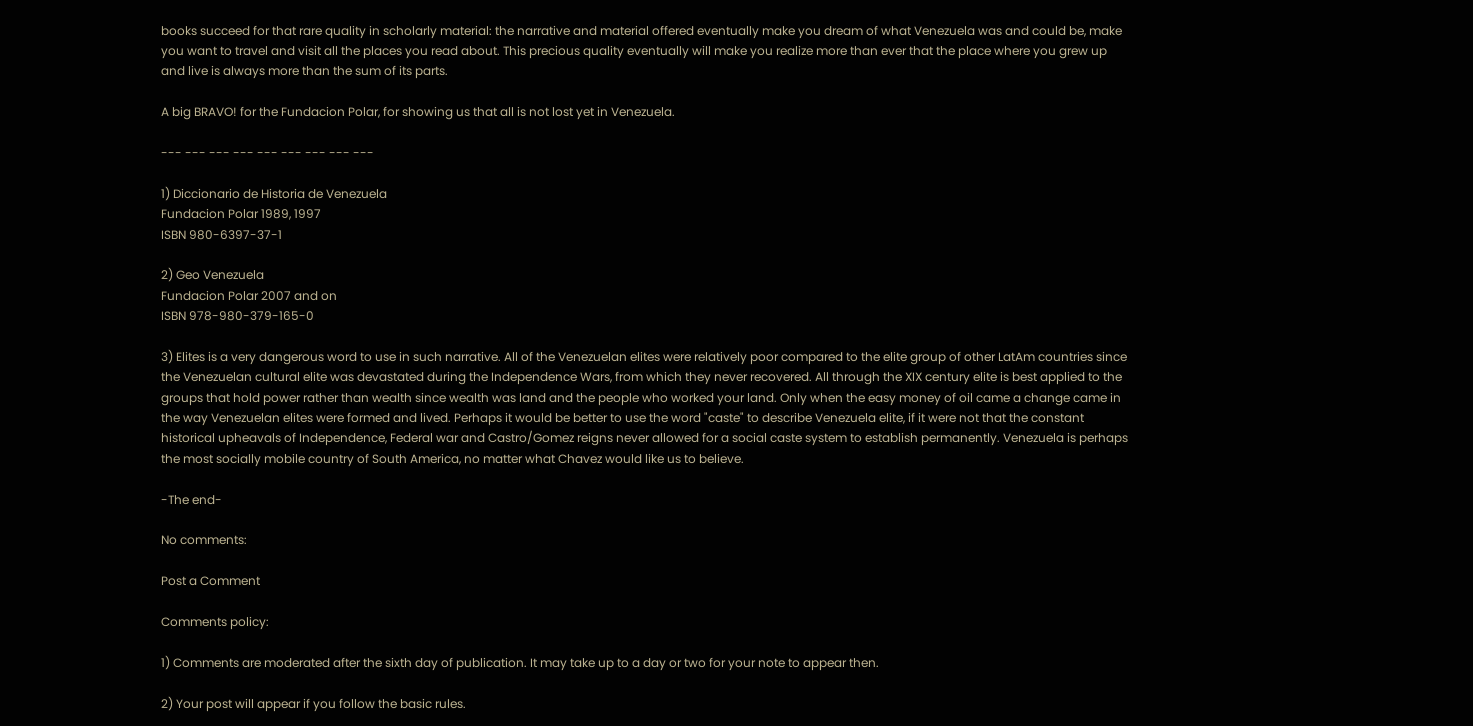books succeed for that rare quality in scholarly material: the narrative and material offered eventually make you dream of what Venezuela was and could be, make you want to travel and visit all the places you read about. This precious quality eventually will make you realize more than ever that the place where you grew up and live is always more than the sum of its parts.

A big BRAVO! for the Fundacion Polar, for showing us that all is not lost yet in Venezuela.

--- --- --- --- --- --- --- --- ---

1) Diccionario de Historia de Venezuela
Fundacion Polar 1989, 1997
ISBN 980-6397-37-1

2) Geo Venezuela
Fundacion Polar 2007 and on
ISBN 978-980-379-165-0

3) Elites is a very dangerous word to use in such narrative. All of the Venezuelan elites were relatively poor compared to the elite group of other LatAm countries since the Venezuelan cultural elite was devastated during the Independence Wars, from which they never recovered. All through the XIX century elite is best applied to the groups that hold power rather than wealth since wealth was land and the people who worked your land. Only when the easy money of oil came a change came in the way Venezuelan elites were formed and lived. Perhaps it would be better to use the word "caste" to describe Venezuela elite, if it were not that the constant historical upheavals of Independence, Federal war and Castro/Gomez reigns never allowed for a social caste system to establish permanently. Venezuela is perhaps the most socially mobile country of South America, no matter what Chavez would like us to believe.

-The end-

No comments:

Post a Comment

Comments policy:

1) Comments are moderated after the sixth day of publication. It may take up to a day or two for your note to appear then.

2) Your post will appear if you follow the basic rules.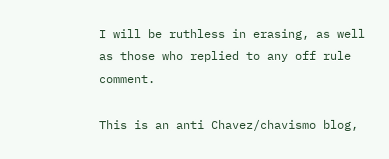I will be ruthless in erasing, as well as those who replied to any off rule comment.

This is an anti Chavez/chavismo blog,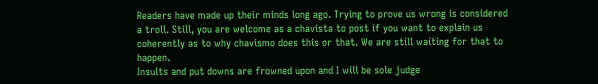Readers have made up their minds long ago. Trying to prove us wrong is considered a troll. Still, you are welcome as a chavista to post if you want to explain us coherently as to why chavismo does this or that. We are still waiting for that to happen.
Insults and put downs are frowned upon and I will be sole judge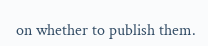on whether to publish them.